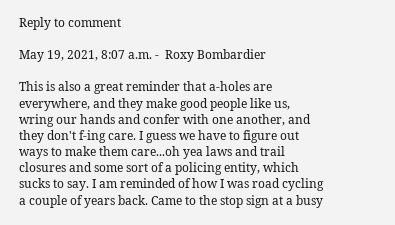Reply to comment

May 19, 2021, 8:07 a.m. -  Roxy Bombardier

This is also a great reminder that a-holes are everywhere, and they make good people like us, wring our hands and confer with one another, and they don't f-ing care. I guess we have to figure out ways to make them care...oh yea laws and trail closures and some sort of a policing entity, which sucks to say. I am reminded of how I was road cycling a couple of years back. Came to the stop sign at a busy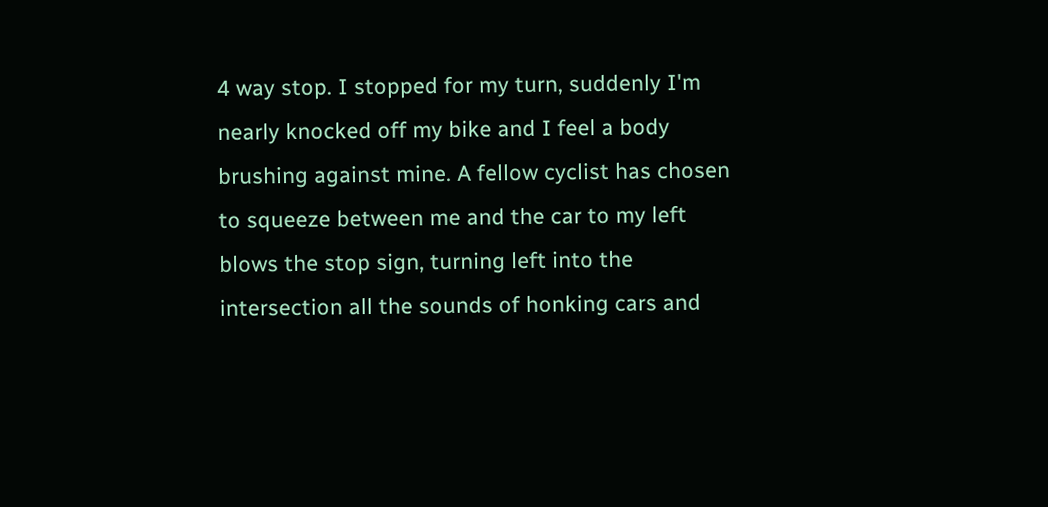4 way stop. I stopped for my turn, suddenly I'm nearly knocked off my bike and I feel a body brushing against mine. A fellow cyclist has chosen to squeeze between me and the car to my left blows the stop sign, turning left into the intersection all the sounds of honking cars and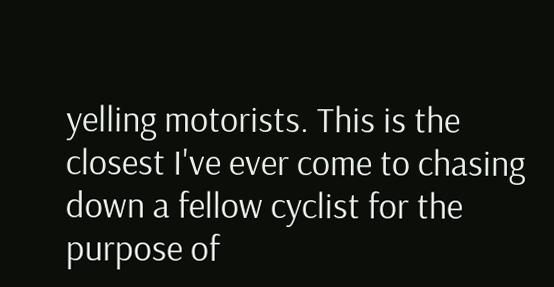yelling motorists. This is the closest I've ever come to chasing down a fellow cyclist for the purpose of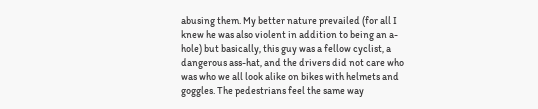abusing them. My better nature prevailed (for all I knew he was also violent in addition to being an a-hole) but basically, this guy was a fellow cyclist, a dangerous ass-hat, and the drivers did not care who was who we all look alike on bikes with helmets and goggles. The pedestrians feel the same way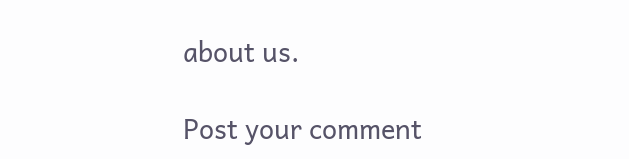about us.

Post your comment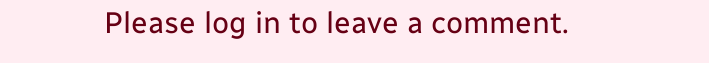Please log in to leave a comment.